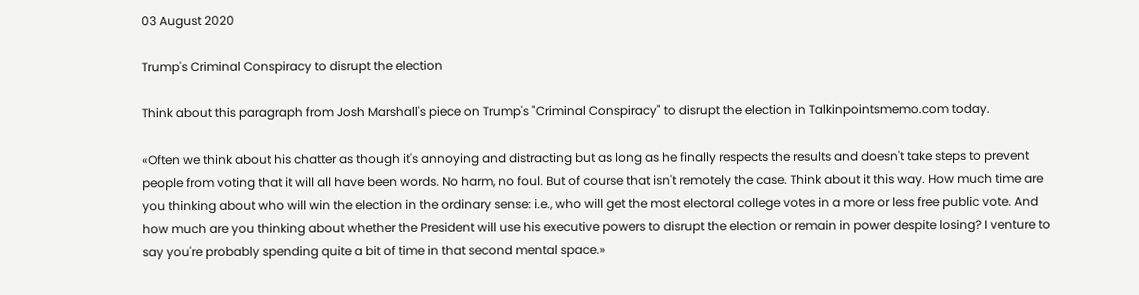03 August 2020

Trump's Criminal Conspiracy to disrupt the election

Think about this paragraph from Josh Marshall's piece on Trump's "Criminal Conspiracy" to disrupt the election in Talkinpointsmemo.com today.

«Often we think about his chatter as though it's annoying and distracting but as long as he finally respects the results and doesn't take steps to prevent people from voting that it will all have been words. No harm, no foul. But of course that isn't remotely the case. Think about it this way. How much time are you thinking about who will win the election in the ordinary sense: i.e., who will get the most electoral college votes in a more or less free public vote. And how much are you thinking about whether the President will use his executive powers to disrupt the election or remain in power despite losing? I venture to say you're probably spending quite a bit of time in that second mental space.»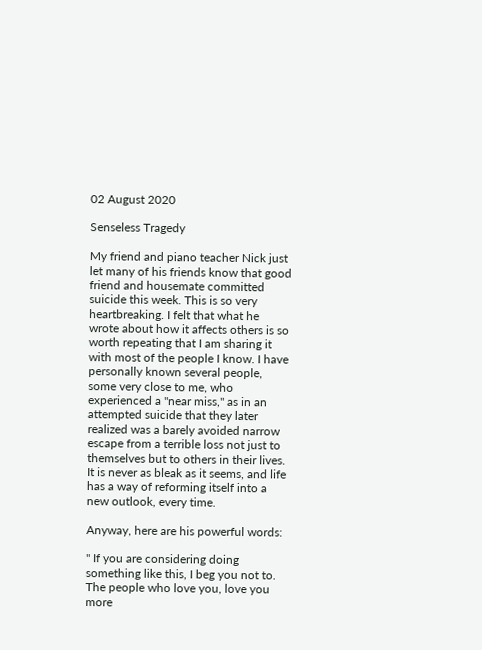02 August 2020

Senseless Tragedy

My friend and piano teacher Nick just let many of his friends know that good friend and housemate committed suicide this week. This is so very heartbreaking. I felt that what he wrote about how it affects others is so worth repeating that I am sharing it with most of the people I know. I have personally known several people, some very close to me, who experienced a "near miss," as in an attempted suicide that they later realized was a barely avoided narrow escape from a terrible loss not just to themselves but to others in their lives. It is never as bleak as it seems, and life has a way of reforming itself into a new outlook, every time.

Anyway, here are his powerful words:

" If you are considering doing something like this, I beg you not to. The people who love you, love you more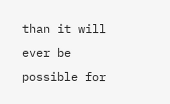than it will ever be possible for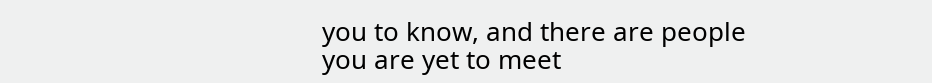you to know, and there are people you are yet to meet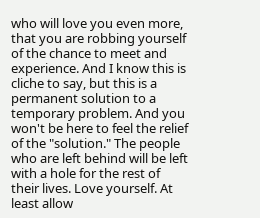who will love you even more, that you are robbing yourself of the chance to meet and experience. And I know this is cliche to say, but this is a permanent solution to a temporary problem. And you won't be here to feel the relief of the "solution." The people who are left behind will be left with a hole for the rest of their lives. Love yourself. At least allow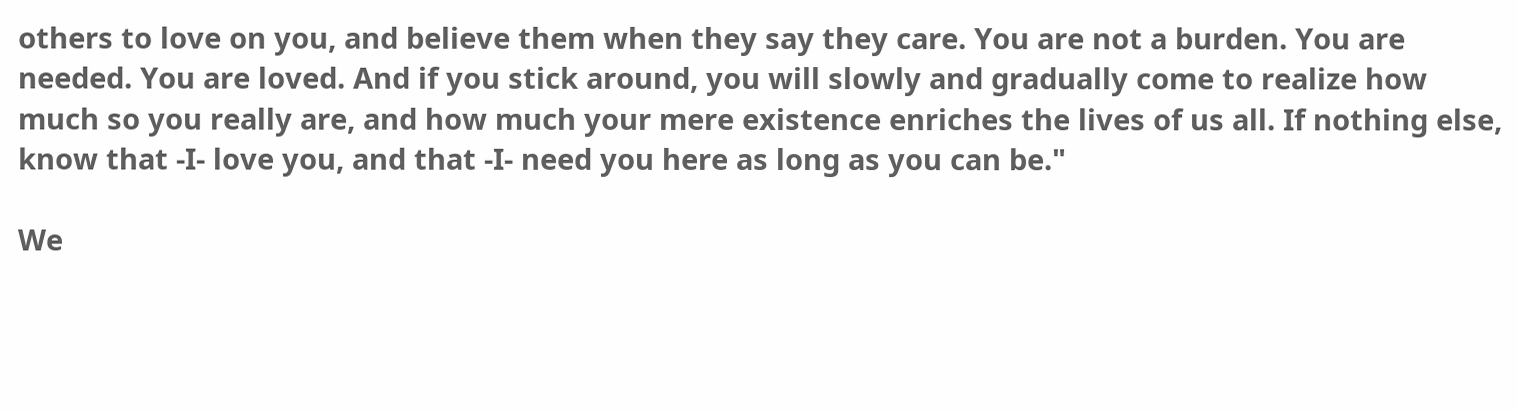others to love on you, and believe them when they say they care. You are not a burden. You are needed. You are loved. And if you stick around, you will slowly and gradually come to realize how much so you really are, and how much your mere existence enriches the lives of us all. If nothing else, know that -I- love you, and that -I- need you here as long as you can be."

We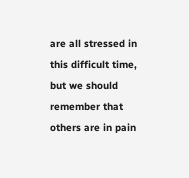are all stressed in this difficult time, but we should remember that others are in pain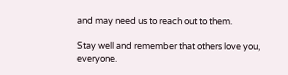and may need us to reach out to them.

Stay well and remember that others love you, everyone.